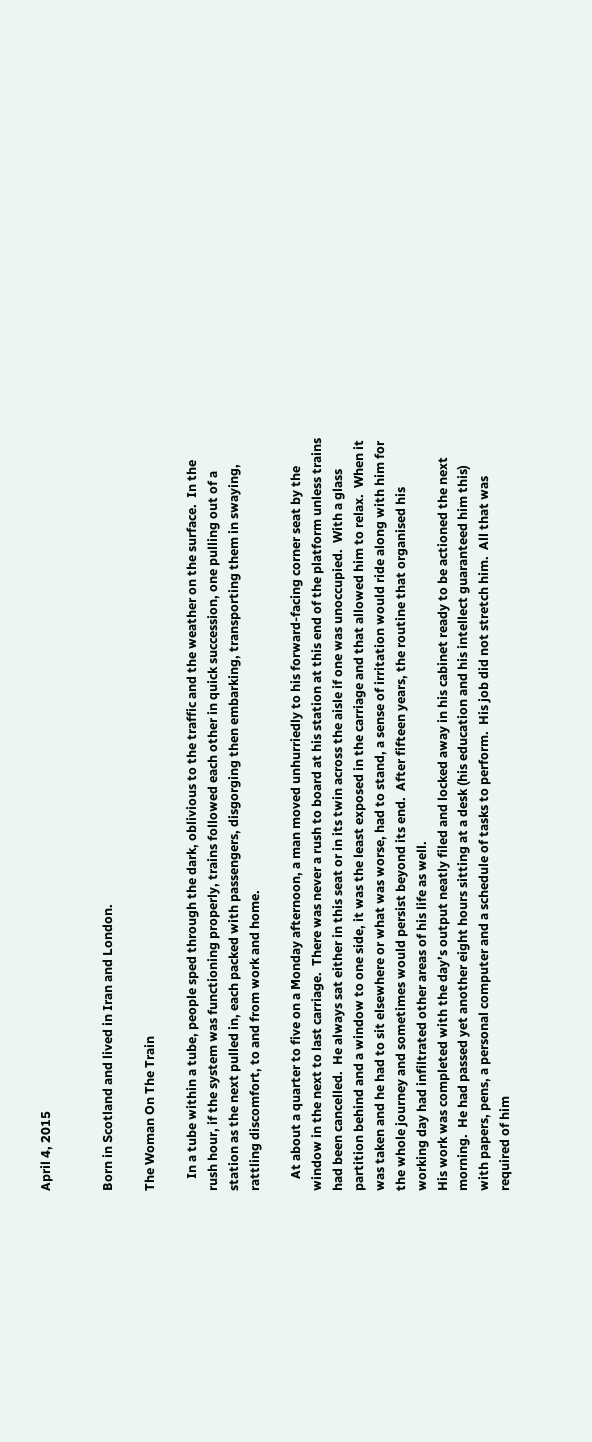April 4, 2015


Born in Scotland and lived in Iran and London.

The Woman On The Train

    In a tube within a tube, people sped through the dark, oblivious to the traffic and the weather on the surface.  In the rush hour, if the system was functioning properly, trains followed each other in quick succession, one pulling out of a station as the next pulled in, each packed with passengers, disgorging then embarking, transporting them in swaying, rattling discomfort, to and from work and home.

    At about a quarter to five on a Monday afternoon, a man moved unhurriedly to his forward-facing corner seat by the window in the next to last carriage.  There was never a rush to board at his station at this end of the platform unless trains had been cancelled.  He always sat either in this seat or in its twin across the aisle if one was unoccupied.  With a glass partition behind and a window to one side, it was the least exposed in the carriage and that allowed him to relax.  When it was taken and he had to sit elsewhere or what was worse, had to stand, a sense of irritation would ride along with him for the whole journey and sometimes would persist beyond its end.  After fifteen years, the routine that organised his working day had infiltrated other areas of his life as well.
His work was completed with the day’s output neatly filed and locked away in his cabinet ready to be actioned the next morning.  He had passed yet another eight hours sitting at a desk (his education and his intellect guaranteed him this) with papers, pens, a personal computer and a schedule of tasks to perform.  His job did not stretch him.  All that was required of him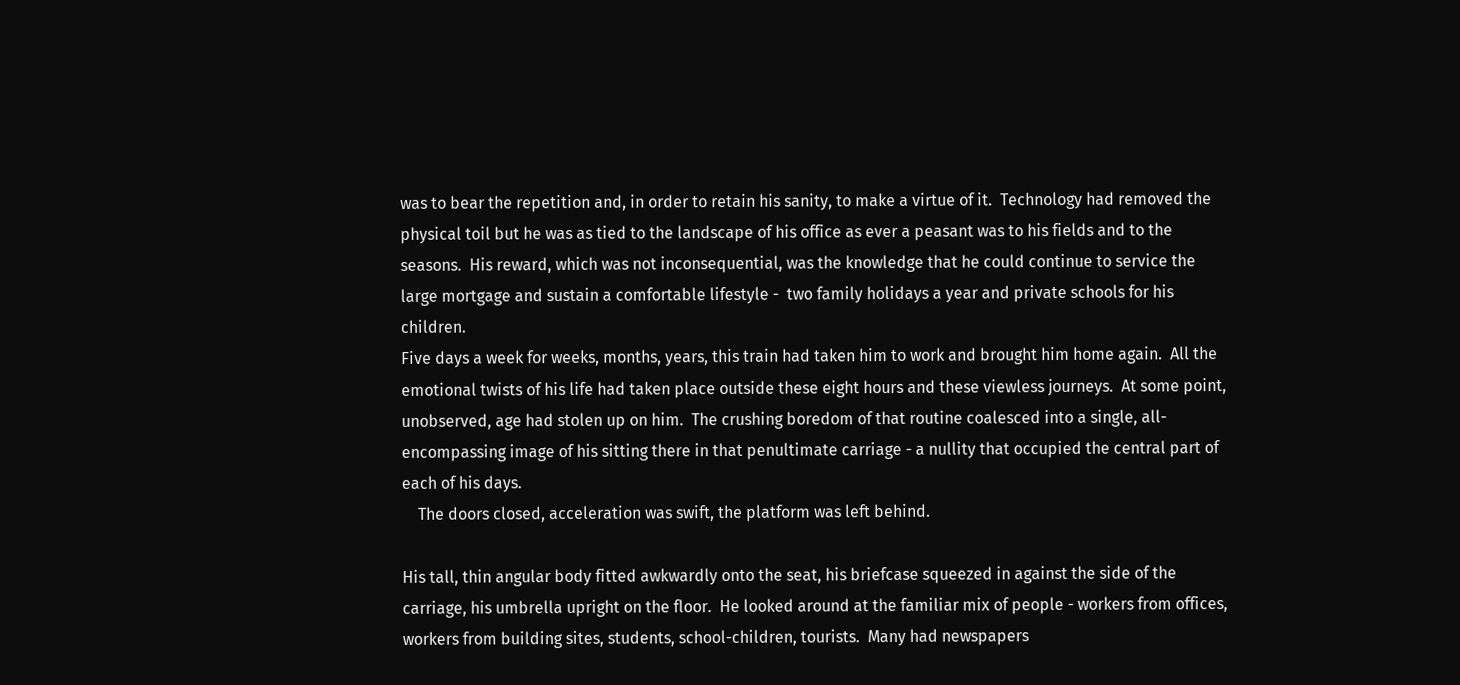was to bear the repetition and, in order to retain his sanity, to make a virtue of it.  Technology had removed the physical toil but he was as tied to the landscape of his office as ever a peasant was to his fields and to the seasons.  His reward, which was not inconsequential, was the knowledge that he could continue to service the large mortgage and sustain a comfortable lifestyle -  two family holidays a year and private schools for his children.
Five days a week for weeks, months, years, this train had taken him to work and brought him home again.  All the emotional twists of his life had taken place outside these eight hours and these viewless journeys.  At some point, unobserved, age had stolen up on him.  The crushing boredom of that routine coalesced into a single, all-encompassing image of his sitting there in that penultimate carriage - a nullity that occupied the central part of each of his days.
    The doors closed, acceleration was swift, the platform was left behind.

His tall, thin angular body fitted awkwardly onto the seat, his briefcase squeezed in against the side of the carriage, his umbrella upright on the floor.  He looked around at the familiar mix of people - workers from offices, workers from building sites, students, school-children, tourists.  Many had newspapers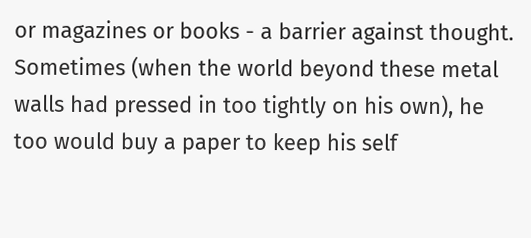or magazines or books - a barrier against thought.  Sometimes (when the world beyond these metal walls had pressed in too tightly on his own), he too would buy a paper to keep his self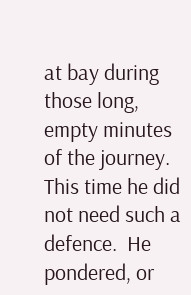at bay during those long, empty minutes of the journey.  This time he did not need such a defence.  He pondered, or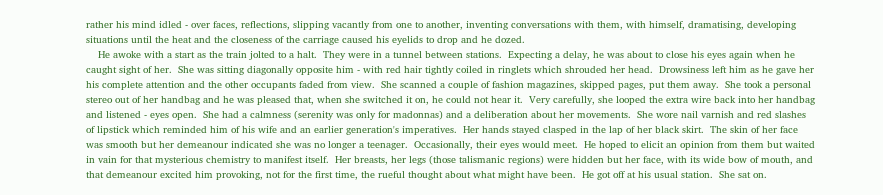rather his mind idled - over faces, reflections, slipping vacantly from one to another, inventing conversations with them, with himself, dramatising, developing situations until the heat and the closeness of the carriage caused his eyelids to drop and he dozed.
    He awoke with a start as the train jolted to a halt.  They were in a tunnel between stations.  Expecting a delay, he was about to close his eyes again when he caught sight of her.  She was sitting diagonally opposite him - with red hair tightly coiled in ringlets which shrouded her head.  Drowsiness left him as he gave her his complete attention and the other occupants faded from view.  She scanned a couple of fashion magazines, skipped pages, put them away.  She took a personal stereo out of her handbag and he was pleased that, when she switched it on, he could not hear it.  Very carefully, she looped the extra wire back into her handbag and listened - eyes open.  She had a calmness (serenity was only for madonnas) and a deliberation about her movements.  She wore nail varnish and red slashes of lipstick which reminded him of his wife and an earlier generation's imperatives.  Her hands stayed clasped in the lap of her black skirt.  The skin of her face was smooth but her demeanour indicated she was no longer a teenager.  Occasionally, their eyes would meet.  He hoped to elicit an opinion from them but waited in vain for that mysterious chemistry to manifest itself.  Her breasts, her legs (those talismanic regions) were hidden but her face, with its wide bow of mouth, and that demeanour excited him provoking, not for the first time, the rueful thought about what might have been.  He got off at his usual station.  She sat on.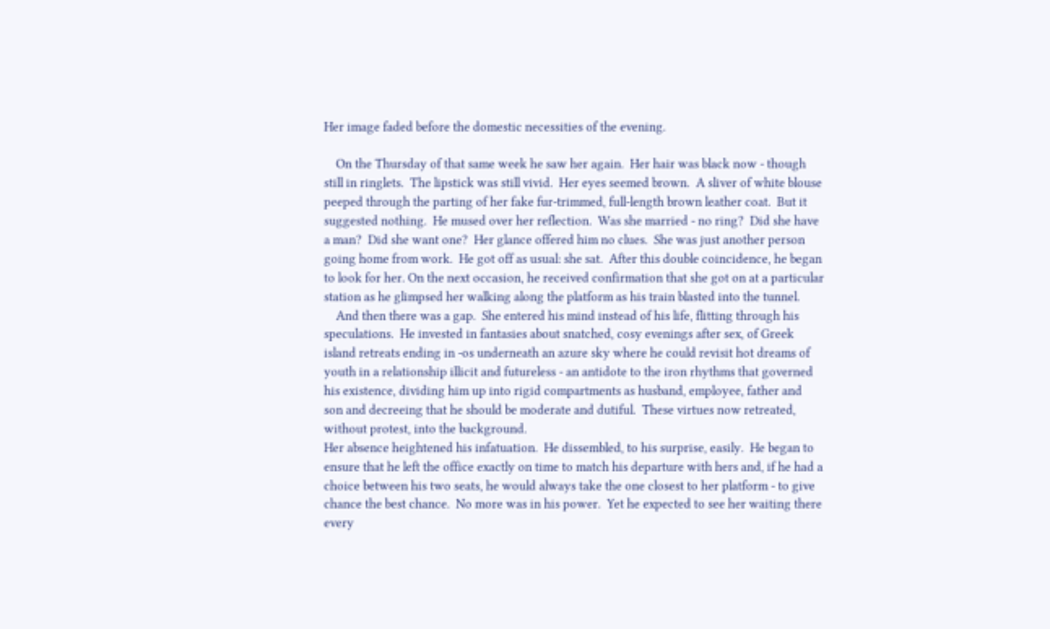Her image faded before the domestic necessities of the evening.

    On the Thursday of that same week he saw her again.  Her hair was black now - though still in ringlets.  The lipstick was still vivid.  Her eyes seemed brown.  A sliver of white blouse peeped through the parting of her fake fur-trimmed, full-length brown leather coat.  But it suggested nothing.  He mused over her reflection.  Was she married - no ring?  Did she have a man?  Did she want one?  Her glance offered him no clues.  She was just another person going home from work.  He got off as usual: she sat.  After this double coincidence, he began to look for her. On the next occasion, he received confirmation that she got on at a particular station as he glimpsed her walking along the platform as his train blasted into the tunnel.
    And then there was a gap.  She entered his mind instead of his life, flitting through his speculations.  He invested in fantasies about snatched, cosy evenings after sex, of Greek island retreats ending in -os underneath an azure sky where he could revisit hot dreams of youth in a relationship illicit and futureless - an antidote to the iron rhythms that governed his existence, dividing him up into rigid compartments as husband, employee, father and  son and decreeing that he should be moderate and dutiful.  These virtues now retreated, without protest, into the background.
Her absence heightened his infatuation.  He dissembled, to his surprise, easily.  He began to ensure that he left the office exactly on time to match his departure with hers and, if he had a choice between his two seats, he would always take the one closest to her platform - to give chance the best chance.  No more was in his power.  Yet he expected to see her waiting there every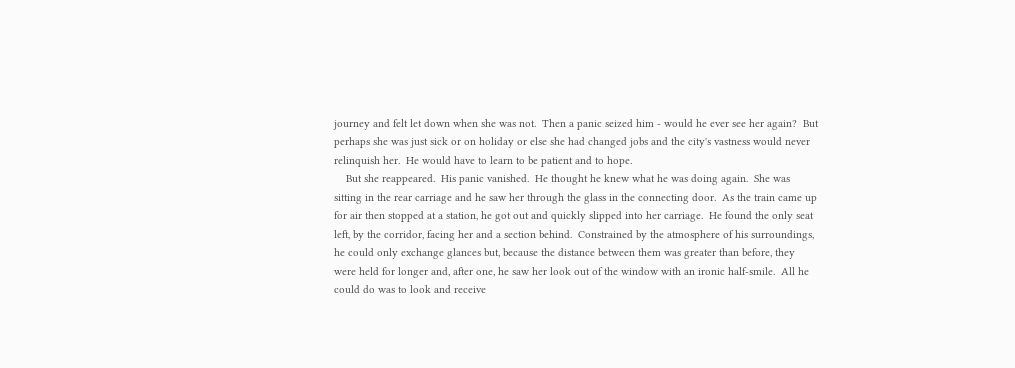journey and felt let down when she was not.  Then a panic seized him - would he ever see her again?  But perhaps she was just sick or on holiday or else she had changed jobs and the city's vastness would never relinquish her.  He would have to learn to be patient and to hope.
    But she reappeared.  His panic vanished.  He thought he knew what he was doing again.  She was sitting in the rear carriage and he saw her through the glass in the connecting door.  As the train came up for air then stopped at a station, he got out and quickly slipped into her carriage.  He found the only seat left, by the corridor, facing her and a section behind.  Constrained by the atmosphere of his surroundings, he could only exchange glances but, because the distance between them was greater than before, they were held for longer and, after one, he saw her look out of the window with an ironic half-smile.  All he could do was to look and receive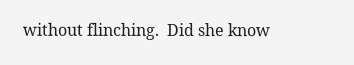without flinching.  Did she know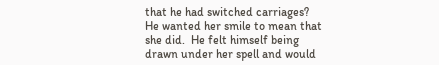that he had switched carriages?  He wanted her smile to mean that she did.  He felt himself being drawn under her spell and would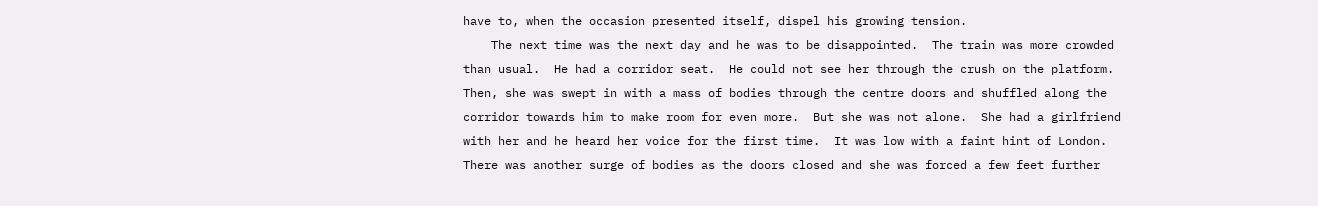have to, when the occasion presented itself, dispel his growing tension.
    The next time was the next day and he was to be disappointed.  The train was more crowded than usual.  He had a corridor seat.  He could not see her through the crush on the platform.  Then, she was swept in with a mass of bodies through the centre doors and shuffled along the corridor towards him to make room for even more.  But she was not alone.  She had a girlfriend with her and he heard her voice for the first time.  It was low with a faint hint of London.  There was another surge of bodies as the doors closed and she was forced a few feet further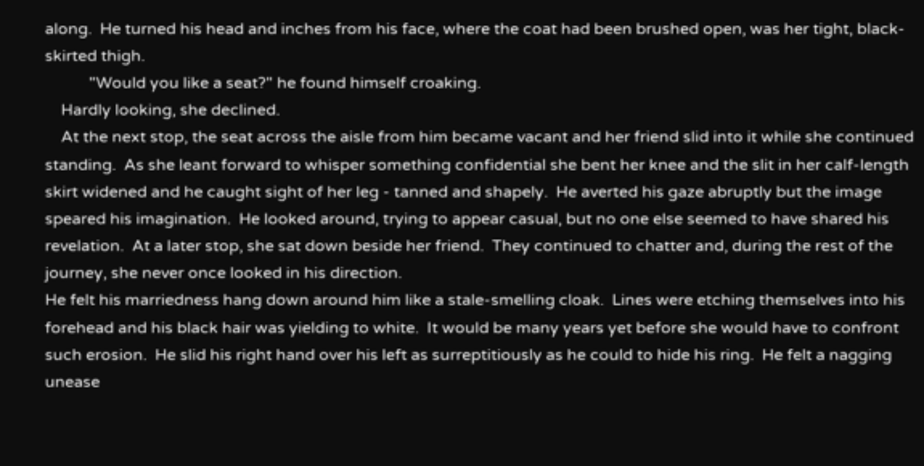along.  He turned his head and inches from his face, where the coat had been brushed open, was her tight, black-skirted thigh.
           "Would you like a seat?" he found himself croaking.
    Hardly looking, she declined.
    At the next stop, the seat across the aisle from him became vacant and her friend slid into it while she continued standing.  As she leant forward to whisper something confidential she bent her knee and the slit in her calf-length skirt widened and he caught sight of her leg - tanned and shapely.  He averted his gaze abruptly but the image speared his imagination.  He looked around, trying to appear casual, but no one else seemed to have shared his revelation.  At a later stop, she sat down beside her friend.  They continued to chatter and, during the rest of the journey, she never once looked in his direction.
He felt his marriedness hang down around him like a stale-smelling cloak.  Lines were etching themselves into his forehead and his black hair was yielding to white.  It would be many years yet before she would have to confront such erosion.  He slid his right hand over his left as surreptitiously as he could to hide his ring.  He felt a nagging unease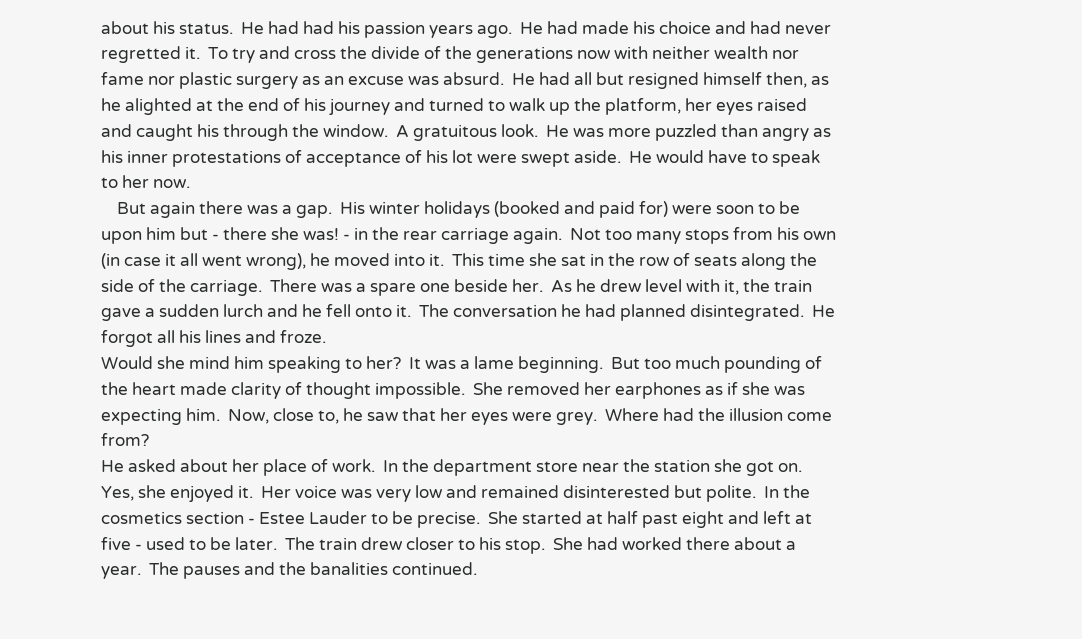about his status.  He had had his passion years ago.  He had made his choice and had never regretted it.  To try and cross the divide of the generations now with neither wealth nor fame nor plastic surgery as an excuse was absurd.  He had all but resigned himself then, as he alighted at the end of his journey and turned to walk up the platform, her eyes raised and caught his through the window.  A gratuitous look.  He was more puzzled than angry as his inner protestations of acceptance of his lot were swept aside.  He would have to speak to her now.
    But again there was a gap.  His winter holidays (booked and paid for) were soon to be upon him but - there she was! - in the rear carriage again.  Not too many stops from his own (in case it all went wrong), he moved into it.  This time she sat in the row of seats along the side of the carriage.  There was a spare one beside her.  As he drew level with it, the train gave a sudden lurch and he fell onto it.  The conversation he had planned disintegrated.  He forgot all his lines and froze.
Would she mind him speaking to her?  It was a lame beginning.  But too much pounding of the heart made clarity of thought impossible.  She removed her earphones as if she was expecting him.  Now, close to, he saw that her eyes were grey.  Where had the illusion come from?
He asked about her place of work.  In the department store near the station she got on.  Yes, she enjoyed it.  Her voice was very low and remained disinterested but polite.  In the cosmetics section - Estee Lauder to be precise.  She started at half past eight and left at five - used to be later.  The train drew closer to his stop.  She had worked there about a year.  The pauses and the banalities continued.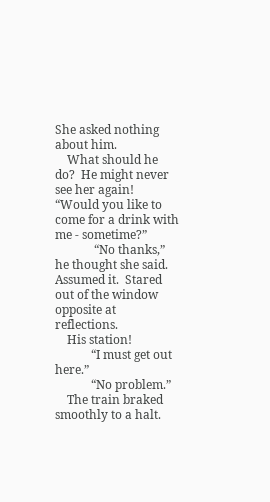She asked nothing about him.
    What should he do?  He might never see her again!
“Would you like to come for a drink with me - sometime?”
             “No thanks,” he thought she said.  Assumed it.  Stared out of the window opposite at reflections.
    His station!
            “I must get out here.”
            “No problem.”
    The train braked smoothly to a halt.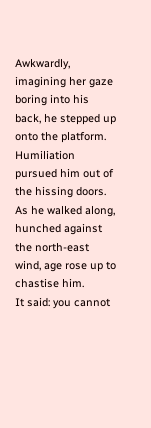Awkwardly, imagining her gaze boring into his back, he stepped up onto the platform.  Humiliation pursued him out of the hissing doors.  As he walked along, hunched against the north-east wind, age rose up to chastise him.
It said: you cannot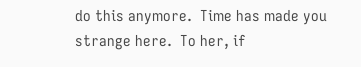do this anymore.  Time has made you strange here.  To her, if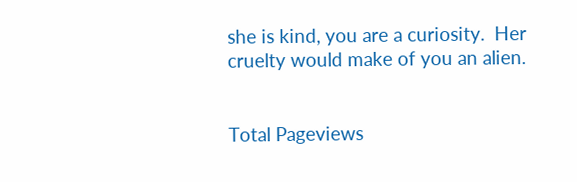she is kind, you are a curiosity.  Her cruelty would make of you an alien.


Total Pageviews